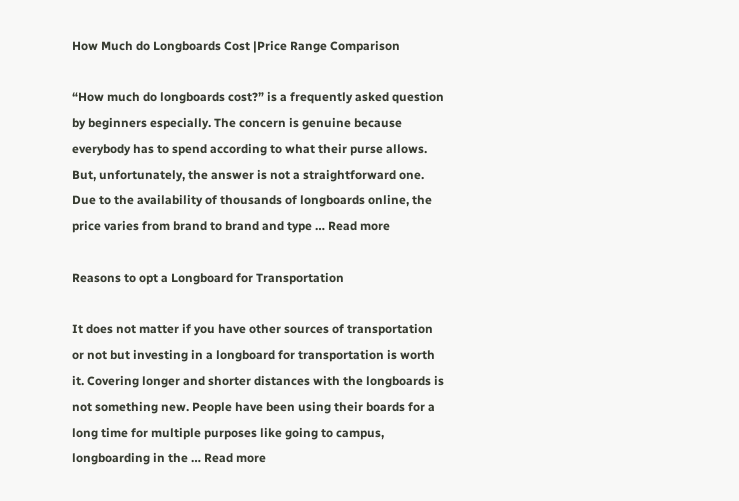How Much do Longboards Cost |Price Range Comparison

“How much do longboards cost?” is a frequently asked question by beginners especially. The concern is genuine because everybody has to spend according to what their purse allows. But, unfortunately, the answer is not a straightforward one. Due to the availability of thousands of longboards online, the price varies from brand to brand and type … Read more

Reasons to opt a Longboard for Transportation

It does not matter if you have other sources of transportation or not but investing in a longboard for transportation is worth it. Covering longer and shorter distances with the longboards is not something new. People have been using their boards for a long time for multiple purposes like going to campus, longboarding in the … Read more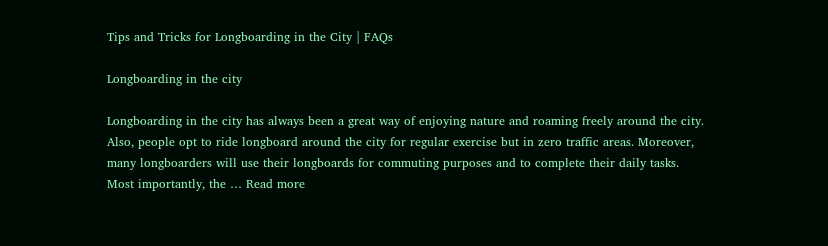Tips and Tricks for Longboarding in the City | FAQs

Longboarding in the city

Longboarding in the city has always been a great way of enjoying nature and roaming freely around the city. Also, people opt to ride longboard around the city for regular exercise but in zero traffic areas. Moreover, many longboarders will use their longboards for commuting purposes and to complete their daily tasks. Most importantly, the … Read more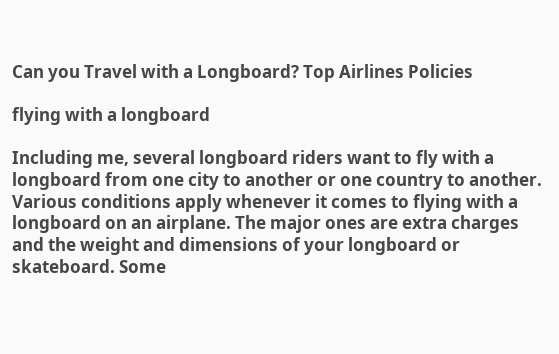Can you Travel with a Longboard? Top Airlines Policies

flying with a longboard

Including me, several longboard riders want to fly with a longboard from one city to another or one country to another. Various conditions apply whenever it comes to flying with a longboard on an airplane. The major ones are extra charges and the weight and dimensions of your longboard or skateboard. Some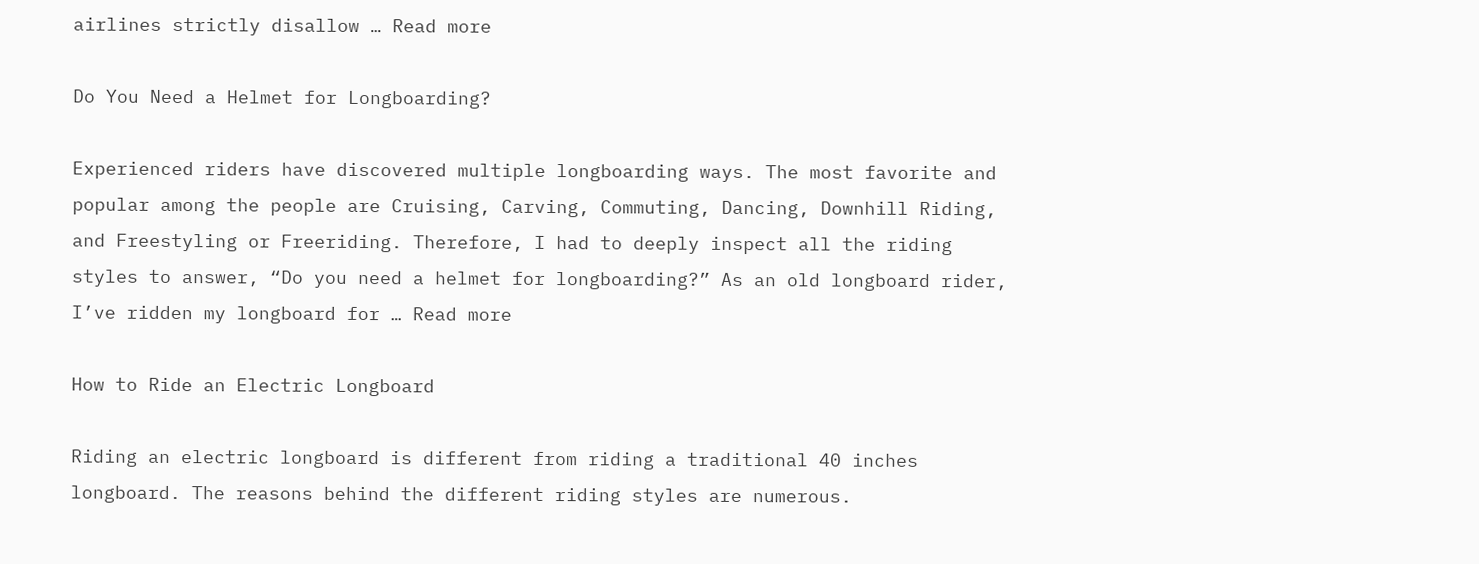airlines strictly disallow … Read more

Do You Need a Helmet for Longboarding?

Experienced riders have discovered multiple longboarding ways. The most favorite and popular among the people are Cruising, Carving, Commuting, Dancing, Downhill Riding, and Freestyling or Freeriding. Therefore, I had to deeply inspect all the riding styles to answer, “Do you need a helmet for longboarding?” As an old longboard rider, I’ve ridden my longboard for … Read more

How to Ride an Electric Longboard

Riding an electric longboard is different from riding a traditional 40 inches longboard. The reasons behind the different riding styles are numerous.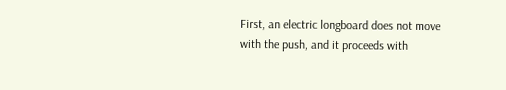First, an electric longboard does not move with the push, and it proceeds with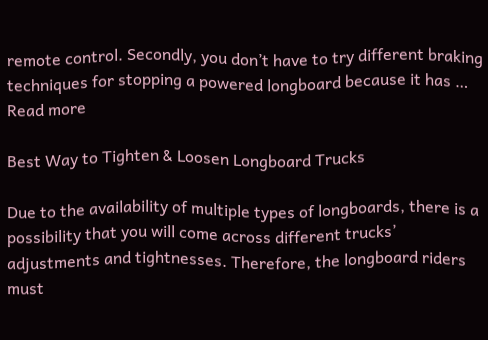remote control. Secondly, you don’t have to try different braking techniques for stopping a powered longboard because it has … Read more

Best Way to Tighten & Loosen Longboard Trucks

Due to the availability of multiple types of longboards, there is a possibility that you will come across different trucks’ adjustments and tightnesses. Therefore, the longboard riders must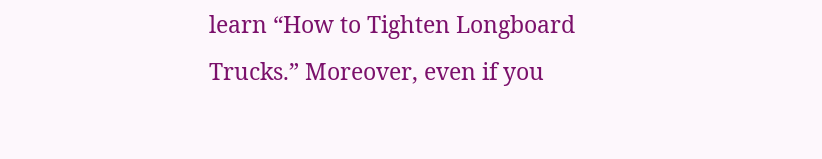learn “How to Tighten Longboard Trucks.” Moreover, even if you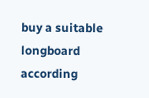buy a suitable longboard according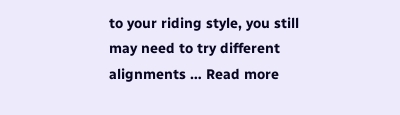to your riding style, you still may need to try different alignments … Read more